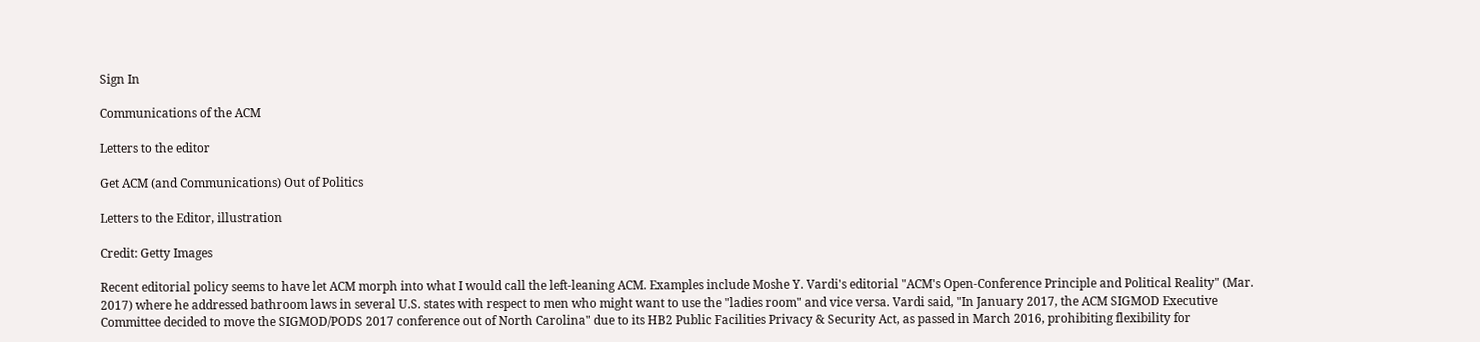Sign In

Communications of the ACM

Letters to the editor

Get ACM (and Communications) Out of Politics

Letters to the Editor, illustration

Credit: Getty Images

Recent editorial policy seems to have let ACM morph into what I would call the left-leaning ACM. Examples include Moshe Y. Vardi's editorial "ACM's Open-Conference Principle and Political Reality" (Mar. 2017) where he addressed bathroom laws in several U.S. states with respect to men who might want to use the "ladies room" and vice versa. Vardi said, "In January 2017, the ACM SIGMOD Executive Committee decided to move the SIGMOD/PODS 2017 conference out of North Carolina" due to its HB2 Public Facilities Privacy & Security Act, as passed in March 2016, prohibiting flexibility for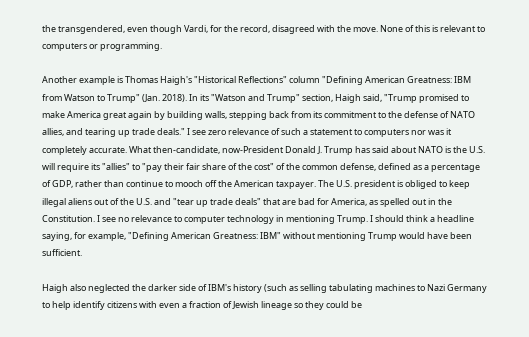the transgendered, even though Vardi, for the record, disagreed with the move. None of this is relevant to computers or programming.

Another example is Thomas Haigh's "Historical Reflections" column "Defining American Greatness: IBM from Watson to Trump" (Jan. 2018). In its "Watson and Trump" section, Haigh said, "Trump promised to make America great again by building walls, stepping back from its commitment to the defense of NATO allies, and tearing up trade deals." I see zero relevance of such a statement to computers nor was it completely accurate. What then-candidate, now-President Donald J. Trump has said about NATO is the U.S. will require its "allies" to "pay their fair share of the cost" of the common defense, defined as a percentage of GDP, rather than continue to mooch off the American taxpayer. The U.S. president is obliged to keep illegal aliens out of the U.S. and "tear up trade deals" that are bad for America, as spelled out in the Constitution. I see no relevance to computer technology in mentioning Trump. I should think a headline saying, for example, "Defining American Greatness: IBM" without mentioning Trump would have been sufficient.

Haigh also neglected the darker side of IBM's history (such as selling tabulating machines to Nazi Germany to help identify citizens with even a fraction of Jewish lineage so they could be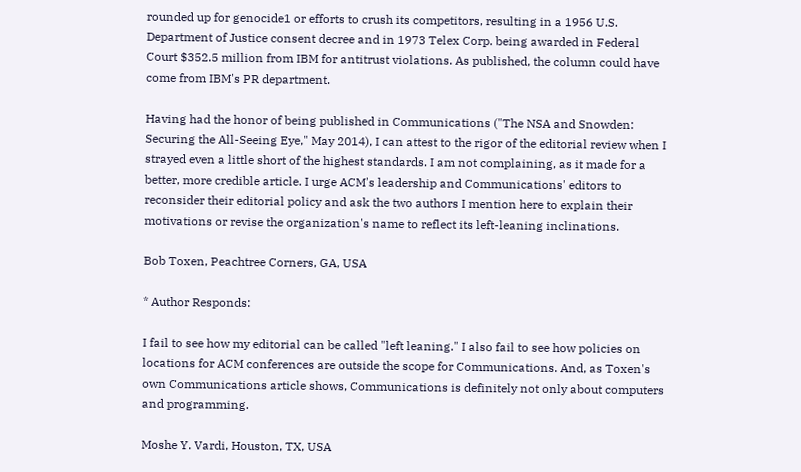rounded up for genocide1 or efforts to crush its competitors, resulting in a 1956 U.S. Department of Justice consent decree and in 1973 Telex Corp. being awarded in Federal Court $352.5 million from IBM for antitrust violations. As published, the column could have come from IBM's PR department.

Having had the honor of being published in Communications ("The NSA and Snowden: Securing the All-Seeing Eye," May 2014), I can attest to the rigor of the editorial review when I strayed even a little short of the highest standards. I am not complaining, as it made for a better, more credible article. I urge ACM's leadership and Communications' editors to reconsider their editorial policy and ask the two authors I mention here to explain their motivations or revise the organization's name to reflect its left-leaning inclinations.

Bob Toxen, Peachtree Corners, GA, USA

* Author Responds:

I fail to see how my editorial can be called "left leaning." I also fail to see how policies on locations for ACM conferences are outside the scope for Communications. And, as Toxen's own Communications article shows, Communications is definitely not only about computers and programming.

Moshe Y. Vardi, Houston, TX, USA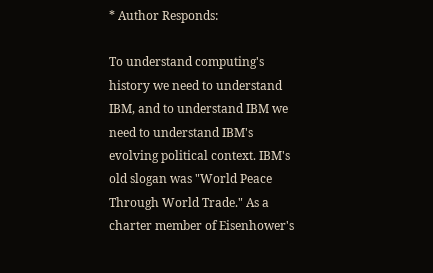* Author Responds:

To understand computing's history we need to understand IBM, and to understand IBM we need to understand IBM's evolving political context. IBM's old slogan was "World Peace Through World Trade." As a charter member of Eisenhower's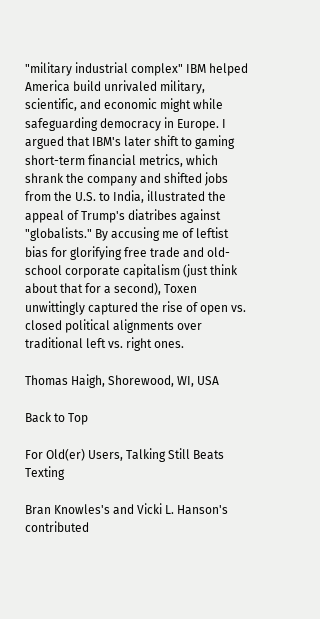"military industrial complex" IBM helped America build unrivaled military, scientific, and economic might while safeguarding democracy in Europe. I argued that IBM's later shift to gaming short-term financial metrics, which shrank the company and shifted jobs from the U.S. to India, illustrated the appeal of Trump's diatribes against "globalists." By accusing me of leftist bias for glorifying free trade and old-school corporate capitalism (just think about that for a second), Toxen unwittingly captured the rise of open vs. closed political alignments over traditional left vs. right ones.

Thomas Haigh, Shorewood, WI, USA

Back to Top

For Old(er) Users, Talking Still Beats Texting

Bran Knowles's and Vicki L. Hanson's contributed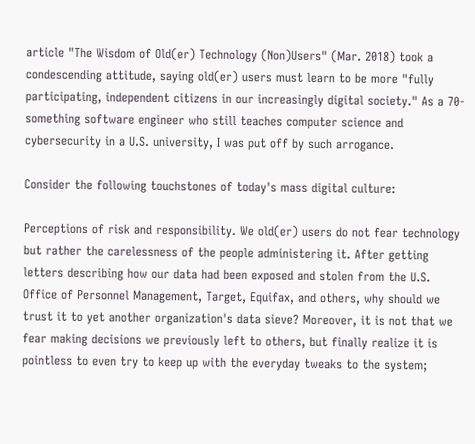article "The Wisdom of Old(er) Technology (Non)Users" (Mar. 2018) took a condescending attitude, saying old(er) users must learn to be more "fully participating, independent citizens in our increasingly digital society." As a 70-something software engineer who still teaches computer science and cybersecurity in a U.S. university, I was put off by such arrogance.

Consider the following touchstones of today's mass digital culture:

Perceptions of risk and responsibility. We old(er) users do not fear technology but rather the carelessness of the people administering it. After getting letters describing how our data had been exposed and stolen from the U.S. Office of Personnel Management, Target, Equifax, and others, why should we trust it to yet another organization's data sieve? Moreover, it is not that we fear making decisions we previously left to others, but finally realize it is pointless to even try to keep up with the everyday tweaks to the system;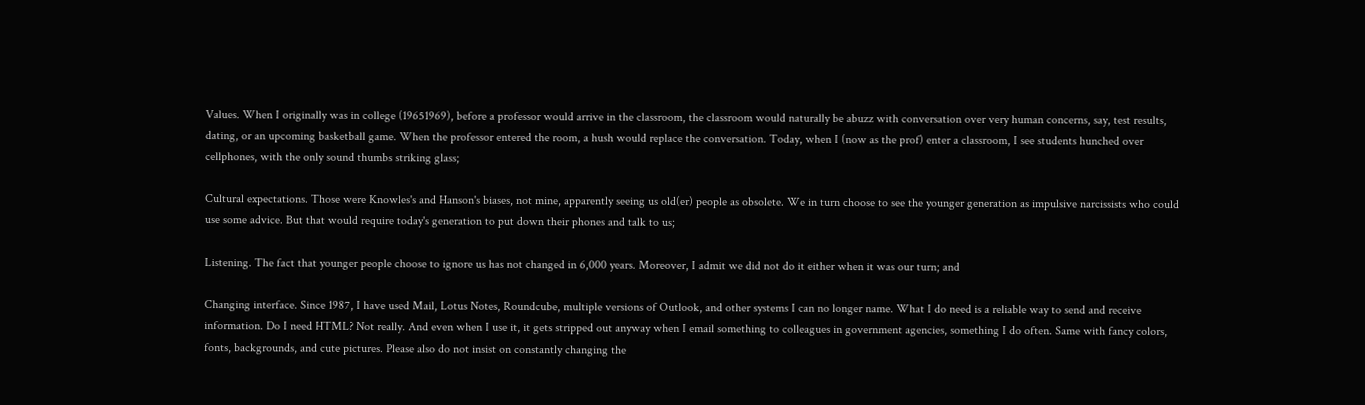Values. When I originally was in college (19651969), before a professor would arrive in the classroom, the classroom would naturally be abuzz with conversation over very human concerns, say, test results, dating, or an upcoming basketball game. When the professor entered the room, a hush would replace the conversation. Today, when I (now as the prof) enter a classroom, I see students hunched over cellphones, with the only sound thumbs striking glass;

Cultural expectations. Those were Knowles's and Hanson's biases, not mine, apparently seeing us old(er) people as obsolete. We in turn choose to see the younger generation as impulsive narcissists who could use some advice. But that would require today's generation to put down their phones and talk to us;

Listening. The fact that younger people choose to ignore us has not changed in 6,000 years. Moreover, I admit we did not do it either when it was our turn; and

Changing interface. Since 1987, I have used Mail, Lotus Notes, Roundcube, multiple versions of Outlook, and other systems I can no longer name. What I do need is a reliable way to send and receive information. Do I need HTML? Not really. And even when I use it, it gets stripped out anyway when I email something to colleagues in government agencies, something I do often. Same with fancy colors, fonts, backgrounds, and cute pictures. Please also do not insist on constantly changing the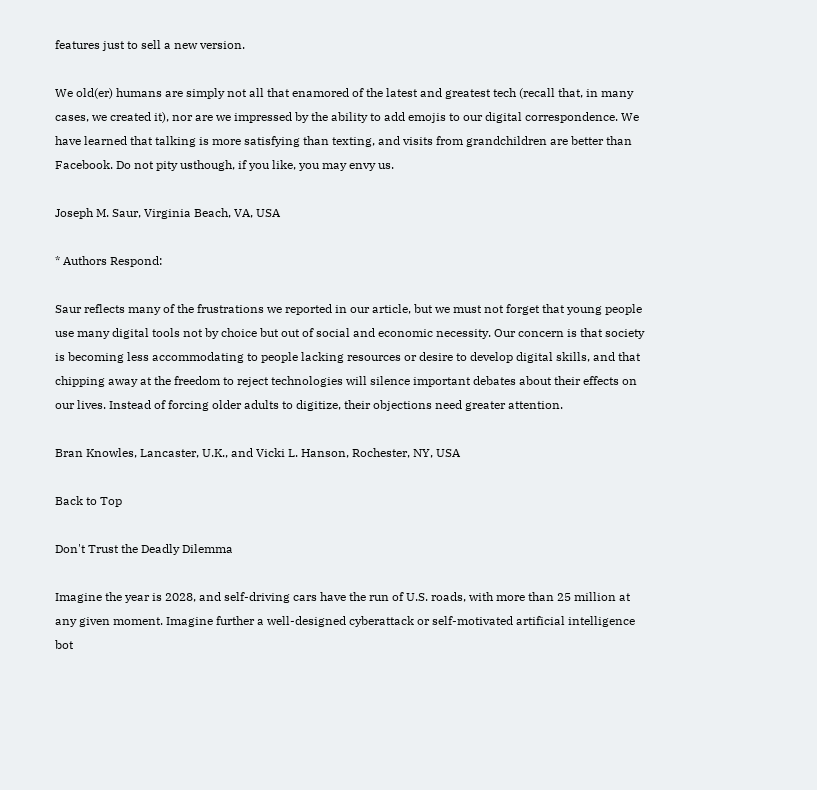features just to sell a new version.

We old(er) humans are simply not all that enamored of the latest and greatest tech (recall that, in many cases, we created it), nor are we impressed by the ability to add emojis to our digital correspondence. We have learned that talking is more satisfying than texting, and visits from grandchildren are better than Facebook. Do not pity usthough, if you like, you may envy us.

Joseph M. Saur, Virginia Beach, VA, USA

* Authors Respond:

Saur reflects many of the frustrations we reported in our article, but we must not forget that young people use many digital tools not by choice but out of social and economic necessity. Our concern is that society is becoming less accommodating to people lacking resources or desire to develop digital skills, and that chipping away at the freedom to reject technologies will silence important debates about their effects on our lives. Instead of forcing older adults to digitize, their objections need greater attention.

Bran Knowles, Lancaster, U.K., and Vicki L. Hanson, Rochester, NY, USA

Back to Top

Don't Trust the Deadly Dilemma

Imagine the year is 2028, and self-driving cars have the run of U.S. roads, with more than 25 million at any given moment. Imagine further a well-designed cyberattack or self-motivated artificial intelligence bot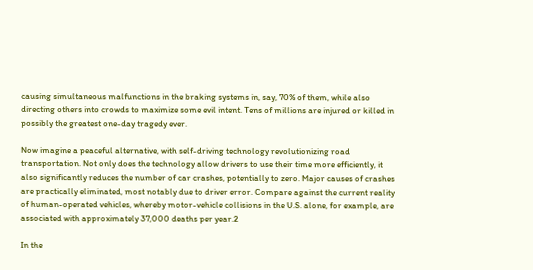causing simultaneous malfunctions in the braking systems in, say, 70% of them, while also directing others into crowds to maximize some evil intent. Tens of millions are injured or killed in possibly the greatest one-day tragedy ever.

Now imagine a peaceful alternative, with self-driving technology revolutionizing road transportation. Not only does the technology allow drivers to use their time more efficiently, it also significantly reduces the number of car crashes, potentially to zero. Major causes of crashes are practically eliminated, most notably due to driver error. Compare against the current reality of human-operated vehicles, whereby motor-vehicle collisions in the U.S. alone, for example, are associated with approximately 37,000 deaths per year.2

In the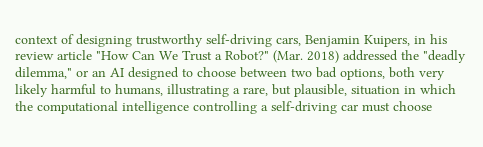context of designing trustworthy self-driving cars, Benjamin Kuipers, in his review article "How Can We Trust a Robot?" (Mar. 2018) addressed the "deadly dilemma," or an AI designed to choose between two bad options, both very likely harmful to humans, illustrating a rare, but plausible, situation in which the computational intelligence controlling a self-driving car must choose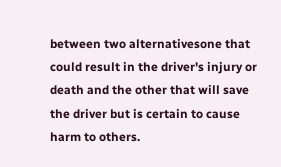between two alternativesone that could result in the driver's injury or death and the other that will save the driver but is certain to cause harm to others.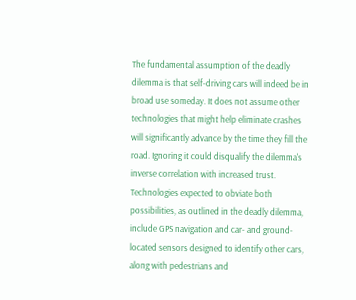The fundamental assumption of the deadly dilemma is that self-driving cars will indeed be in broad use someday. It does not assume other technologies that might help eliminate crashes will significantly advance by the time they fill the road. Ignoring it could disqualify the dilemma's inverse correlation with increased trust. Technologies expected to obviate both possibilities, as outlined in the deadly dilemma, include GPS navigation and car- and ground-located sensors designed to identify other cars, along with pedestrians and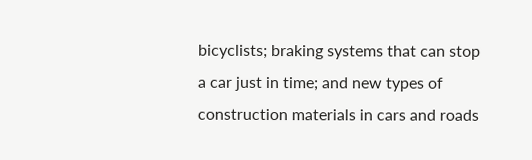bicyclists; braking systems that can stop a car just in time; and new types of construction materials in cars and roads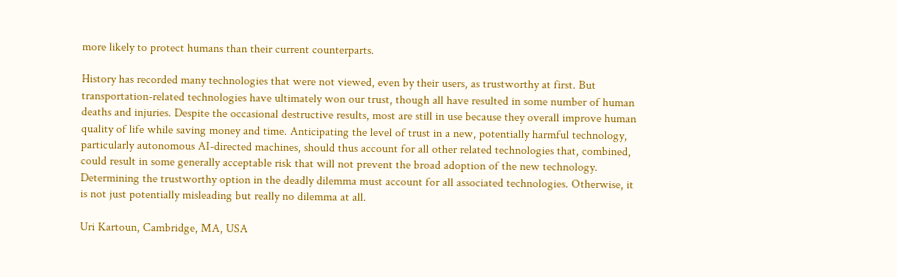more likely to protect humans than their current counterparts.

History has recorded many technologies that were not viewed, even by their users, as trustworthy at first. But transportation-related technologies have ultimately won our trust, though all have resulted in some number of human deaths and injuries. Despite the occasional destructive results, most are still in use because they overall improve human quality of life while saving money and time. Anticipating the level of trust in a new, potentially harmful technology, particularly autonomous AI-directed machines, should thus account for all other related technologies that, combined, could result in some generally acceptable risk that will not prevent the broad adoption of the new technology. Determining the trustworthy option in the deadly dilemma must account for all associated technologies. Otherwise, it is not just potentially misleading but really no dilemma at all.

Uri Kartoun, Cambridge, MA, USA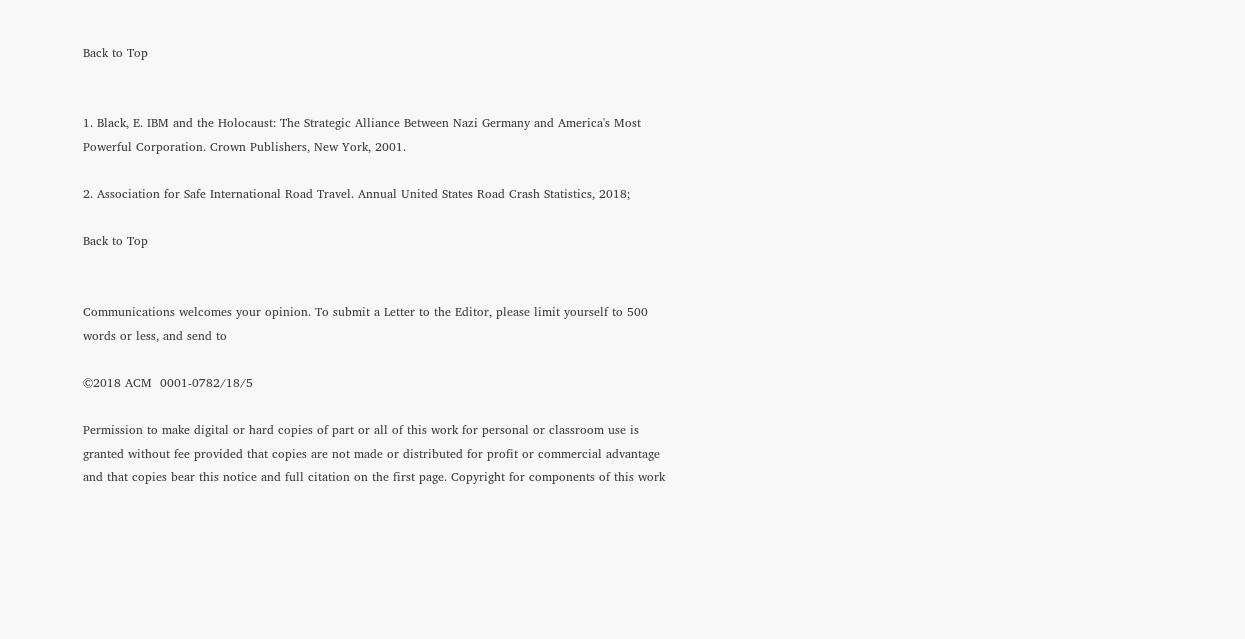Back to Top


1. Black, E. IBM and the Holocaust: The Strategic Alliance Between Nazi Germany and America's Most Powerful Corporation. Crown Publishers, New York, 2001.

2. Association for Safe International Road Travel. Annual United States Road Crash Statistics, 2018;

Back to Top


Communications welcomes your opinion. To submit a Letter to the Editor, please limit yourself to 500 words or less, and send to

©2018 ACM  0001-0782/18/5

Permission to make digital or hard copies of part or all of this work for personal or classroom use is granted without fee provided that copies are not made or distributed for profit or commercial advantage and that copies bear this notice and full citation on the first page. Copyright for components of this work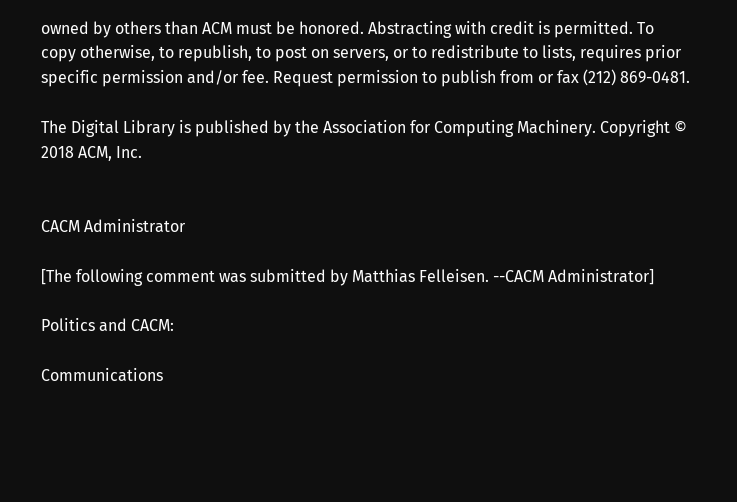owned by others than ACM must be honored. Abstracting with credit is permitted. To copy otherwise, to republish, to post on servers, or to redistribute to lists, requires prior specific permission and/or fee. Request permission to publish from or fax (212) 869-0481.

The Digital Library is published by the Association for Computing Machinery. Copyright © 2018 ACM, Inc.


CACM Administrator

[The following comment was submitted by Matthias Felleisen. --CACM Administrator]

Politics and CACM:

Communications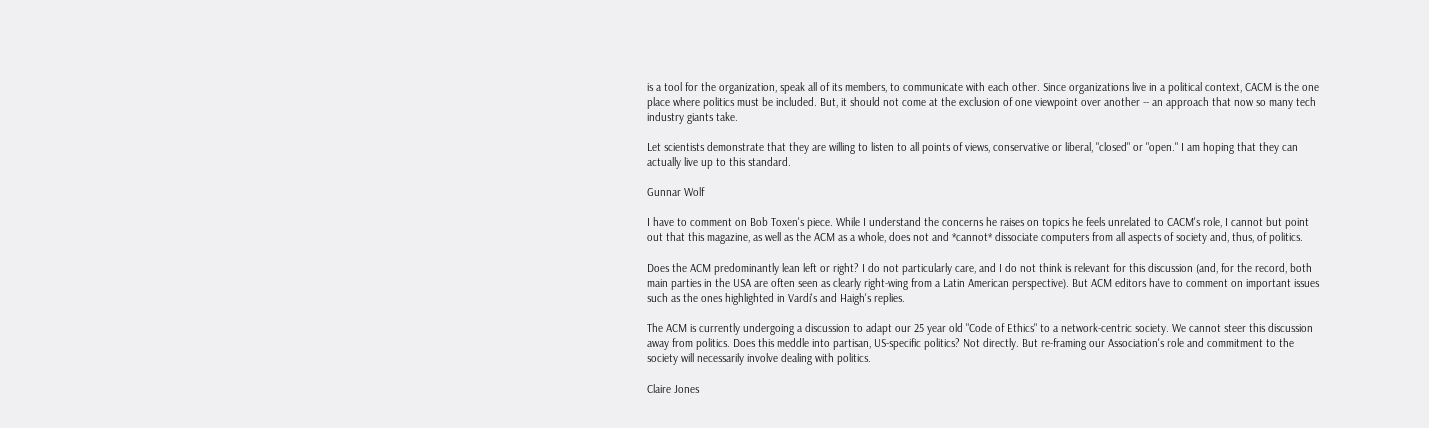is a tool for the organization, speak all of its members, to communicate with each other. Since organizations live in a political context, CACM is the one place where politics must be included. But, it should not come at the exclusion of one viewpoint over another -- an approach that now so many tech industry giants take.

Let scientists demonstrate that they are willing to listen to all points of views, conservative or liberal, "closed" or "open." I am hoping that they can actually live up to this standard.

Gunnar Wolf

I have to comment on Bob Toxen's piece. While I understand the concerns he raises on topics he feels unrelated to CACM's role, I cannot but point out that this magazine, as well as the ACM as a whole, does not and *cannot* dissociate computers from all aspects of society and, thus, of politics.

Does the ACM predominantly lean left or right? I do not particularly care, and I do not think is relevant for this discussion (and, for the record, both main parties in the USA are often seen as clearly right-wing from a Latin American perspective). But ACM editors have to comment on important issues such as the ones highlighted in Vardi's and Haigh's replies.

The ACM is currently undergoing a discussion to adapt our 25 year old "Code of Ethics" to a network-centric society. We cannot steer this discussion away from politics. Does this meddle into partisan, US-specific politics? Not directly. But re-framing our Association's role and commitment to the society will necessarily involve dealing with politics.

Claire Jones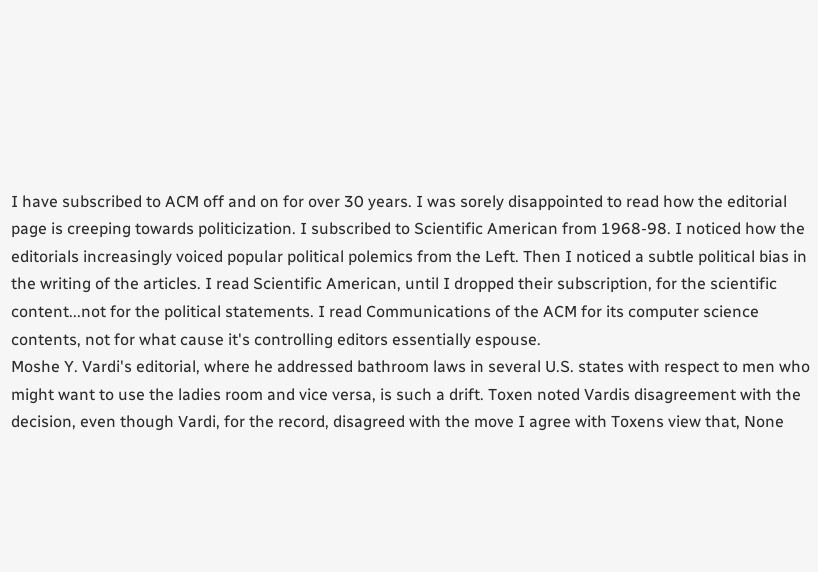I have subscribed to ACM off and on for over 30 years. I was sorely disappointed to read how the editorial page is creeping towards politicization. I subscribed to Scientific American from 1968-98. I noticed how the editorials increasingly voiced popular political polemics from the Left. Then I noticed a subtle political bias in the writing of the articles. I read Scientific American, until I dropped their subscription, for the scientific content...not for the political statements. I read Communications of the ACM for its computer science contents, not for what cause it's controlling editors essentially espouse.
Moshe Y. Vardi's editorial, where he addressed bathroom laws in several U.S. states with respect to men who might want to use the ladies room and vice versa, is such a drift. Toxen noted Vardis disagreement with the decision, even though Vardi, for the record, disagreed with the move I agree with Toxens view that, None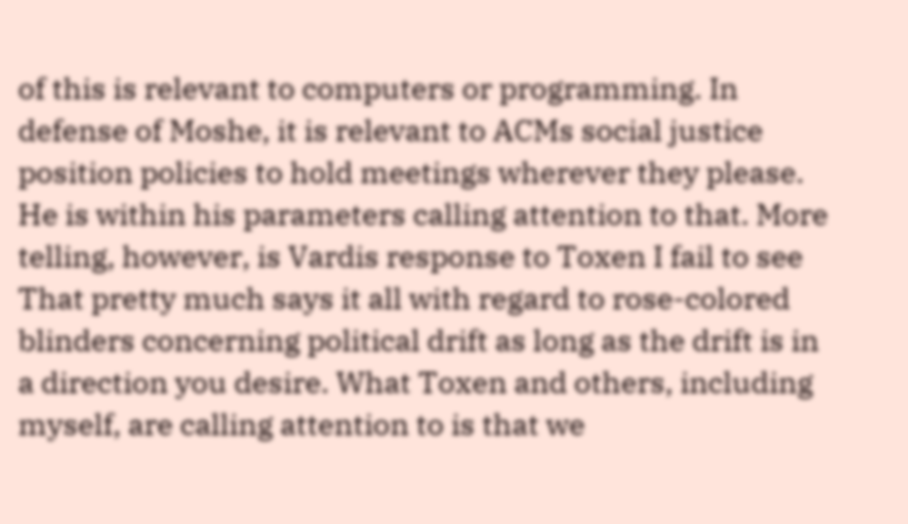of this is relevant to computers or programming. In defense of Moshe, it is relevant to ACMs social justice position policies to hold meetings wherever they please. He is within his parameters calling attention to that. More telling, however, is Vardis response to Toxen I fail to see That pretty much says it all with regard to rose-colored blinders concerning political drift as long as the drift is in a direction you desire. What Toxen and others, including myself, are calling attention to is that we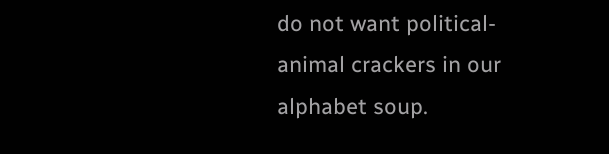do not want political-animal crackers in our alphabet soup.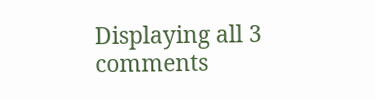Displaying all 3 comments